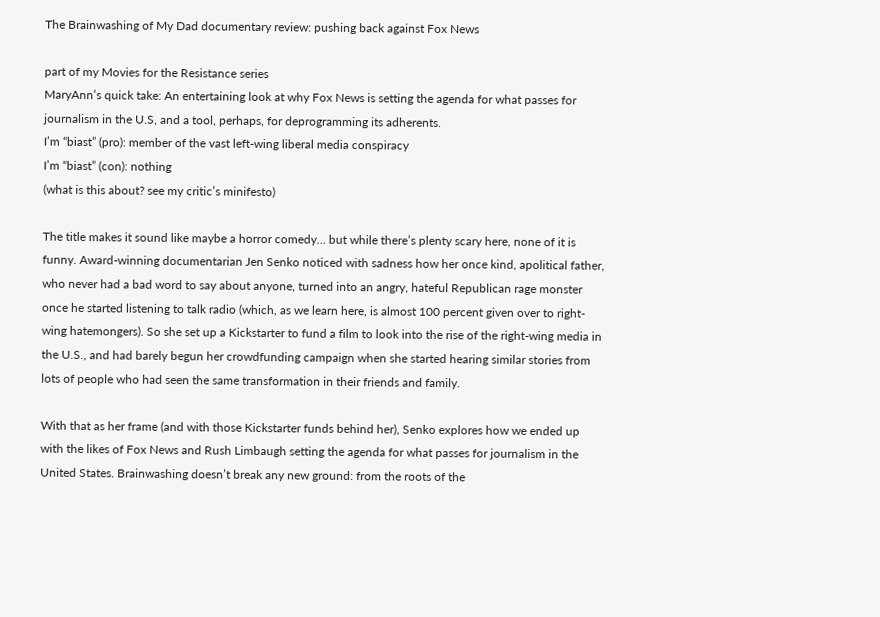The Brainwashing of My Dad documentary review: pushing back against Fox News

part of my Movies for the Resistance series
MaryAnn’s quick take: An entertaining look at why Fox News is setting the agenda for what passes for journalism in the U.S, and a tool, perhaps, for deprogramming its adherents.
I’m “biast” (pro): member of the vast left-wing liberal media conspiracy
I’m “biast” (con): nothing
(what is this about? see my critic’s minifesto)

The title makes it sound like maybe a horror comedy… but while there’s plenty scary here, none of it is funny. Award-winning documentarian Jen Senko noticed with sadness how her once kind, apolitical father, who never had a bad word to say about anyone, turned into an angry, hateful Republican rage monster once he started listening to talk radio (which, as we learn here, is almost 100 percent given over to right-wing hatemongers). So she set up a Kickstarter to fund a film to look into the rise of the right-wing media in the U.S., and had barely begun her crowdfunding campaign when she started hearing similar stories from lots of people who had seen the same transformation in their friends and family.

With that as her frame (and with those Kickstarter funds behind her), Senko explores how we ended up with the likes of Fox News and Rush Limbaugh setting the agenda for what passes for journalism in the United States. Brainwashing doesn’t break any new ground: from the roots of the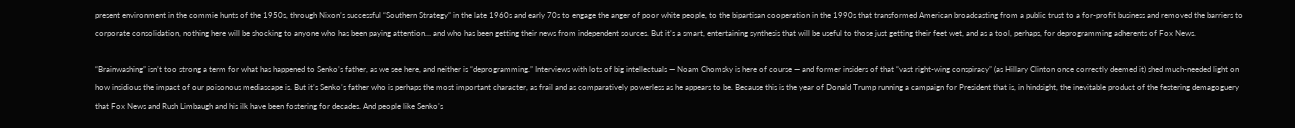present environment in the commie hunts of the 1950s, through Nixon’s successful “Southern Strategy” in the late 1960s and early 70s to engage the anger of poor white people, to the bipartisan cooperation in the 1990s that transformed American broadcasting from a public trust to a for-profit business and removed the barriers to corporate consolidation, nothing here will be shocking to anyone who has been paying attention… and who has been getting their news from independent sources. But it’s a smart, entertaining synthesis that will be useful to those just getting their feet wet, and as a tool, perhaps, for deprogramming adherents of Fox News.

“Brainwashing” isn’t too strong a term for what has happened to Senko’s father, as we see here, and neither is “deprogramming.” Interviews with lots of big intellectuals — Noam Chomsky is here of course — and former insiders of that “vast right-wing conspiracy” (as Hillary Clinton once correctly deemed it) shed much-needed light on how insidious the impact of our poisonous mediascape is. But it’s Senko’s father who is perhaps the most important character, as frail and as comparatively powerless as he appears to be. Because this is the year of Donald Trump running a campaign for President that is, in hindsight, the inevitable product of the festering demagoguery that Fox News and Rush Limbaugh and his ilk have been fostering for decades. And people like Senko’s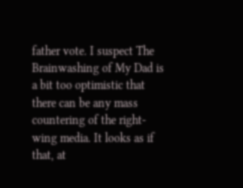father vote. I suspect The Brainwashing of My Dad is a bit too optimistic that there can be any mass countering of the right-wing media. It looks as if that, at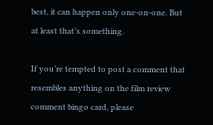best, it can happen only one-on-one. But at least that’s something.

If you’re tempted to post a comment that resembles anything on the film review comment bingo card, please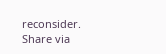reconsider.
Share via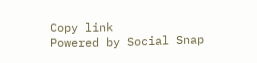Copy link
Powered by Social Snap